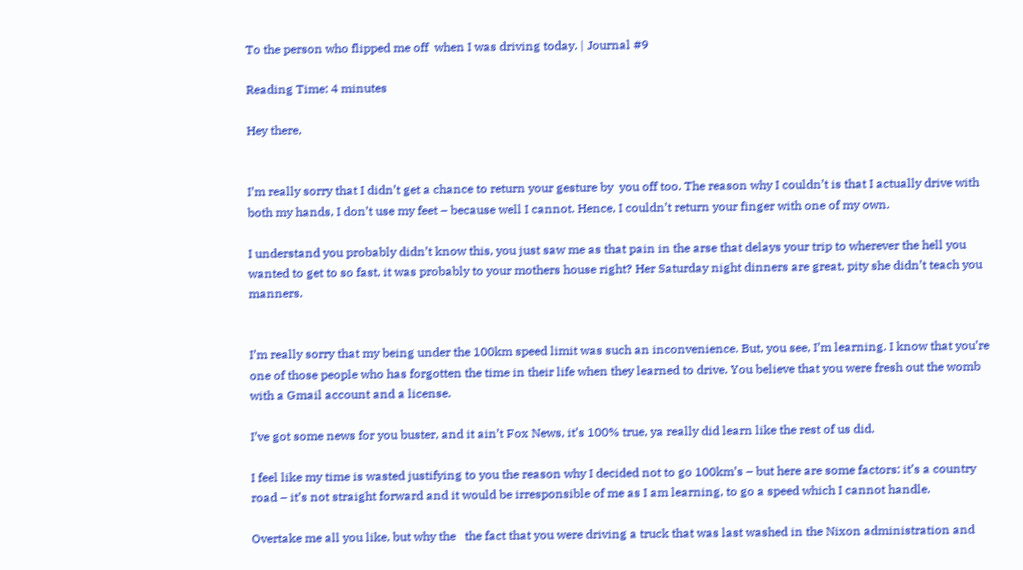To the person who flipped me off  when I was driving today. | Journal #9

Reading Time: 4 minutes

Hey there,


I’m really sorry that I didn’t get a chance to return your gesture by  you off too. The reason why I couldn’t is that I actually drive with both my hands, I don’t use my feet – because well I cannot. Hence, I couldn’t return your finger with one of my own.

I understand you probably didn’t know this, you just saw me as that pain in the arse that delays your trip to wherever the hell you wanted to get to so fast, it was probably to your mothers house right? Her Saturday night dinners are great, pity she didn’t teach you manners.


I’m really sorry that my being under the 100km speed limit was such an inconvenience. But, you see, I’m learning. I know that you’re one of those people who has forgotten the time in their life when they learned to drive. You believe that you were fresh out the womb with a Gmail account and a license.

I’ve got some news for you buster, and it ain’t Fox News, it’s 100% true, ya really did learn like the rest of us did.

I feel like my time is wasted justifying to you the reason why I decided not to go 100km’s – but here are some factors: it’s a country road – it’s not straight forward and it would be irresponsible of me as I am learning, to go a speed which I cannot handle.

Overtake me all you like, but why the   the fact that you were driving a truck that was last washed in the Nixon administration and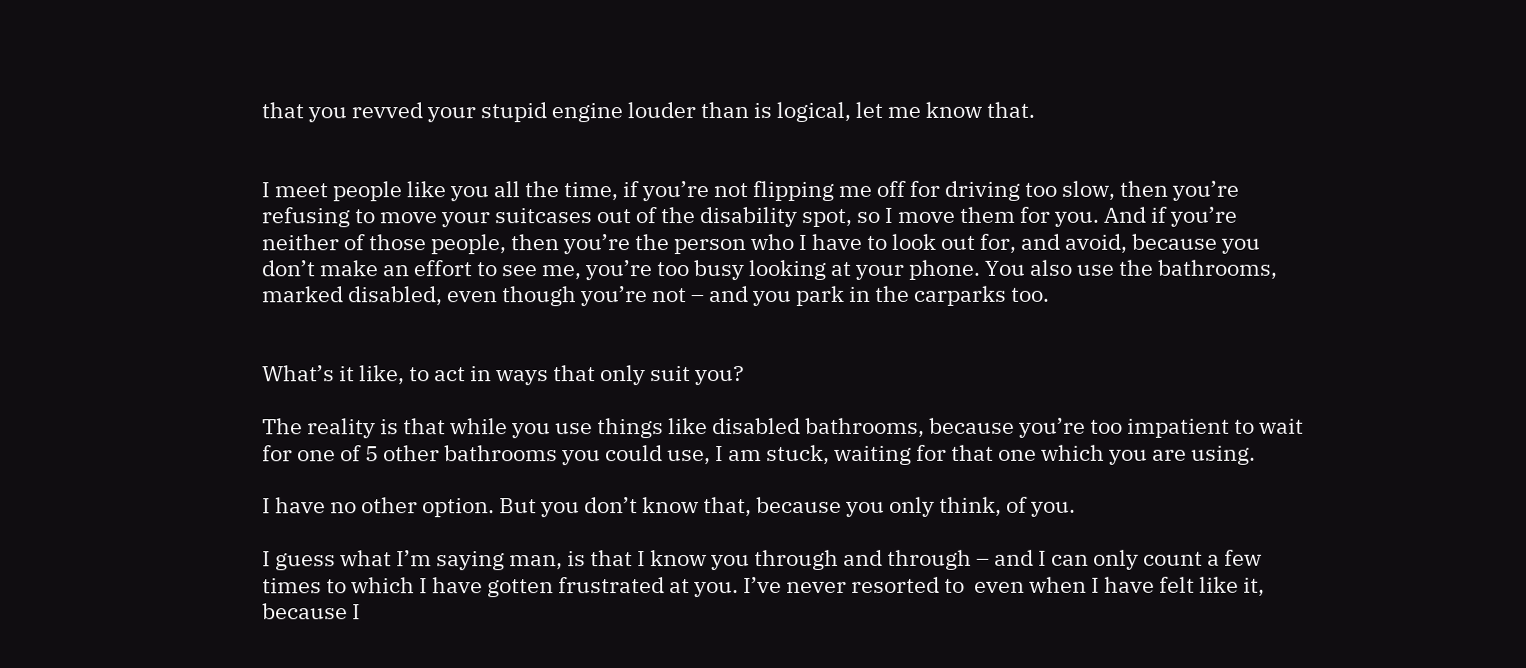that you revved your stupid engine louder than is logical, let me know that.


I meet people like you all the time, if you’re not flipping me off for driving too slow, then you’re refusing to move your suitcases out of the disability spot, so I move them for you. And if you’re neither of those people, then you’re the person who I have to look out for, and avoid, because you don’t make an effort to see me, you’re too busy looking at your phone. You also use the bathrooms, marked disabled, even though you’re not – and you park in the carparks too.


What’s it like, to act in ways that only suit you?

The reality is that while you use things like disabled bathrooms, because you’re too impatient to wait for one of 5 other bathrooms you could use, I am stuck, waiting for that one which you are using.

I have no other option. But you don’t know that, because you only think, of you.

I guess what I’m saying man, is that I know you through and through – and I can only count a few times to which I have gotten frustrated at you. I’ve never resorted to  even when I have felt like it, because I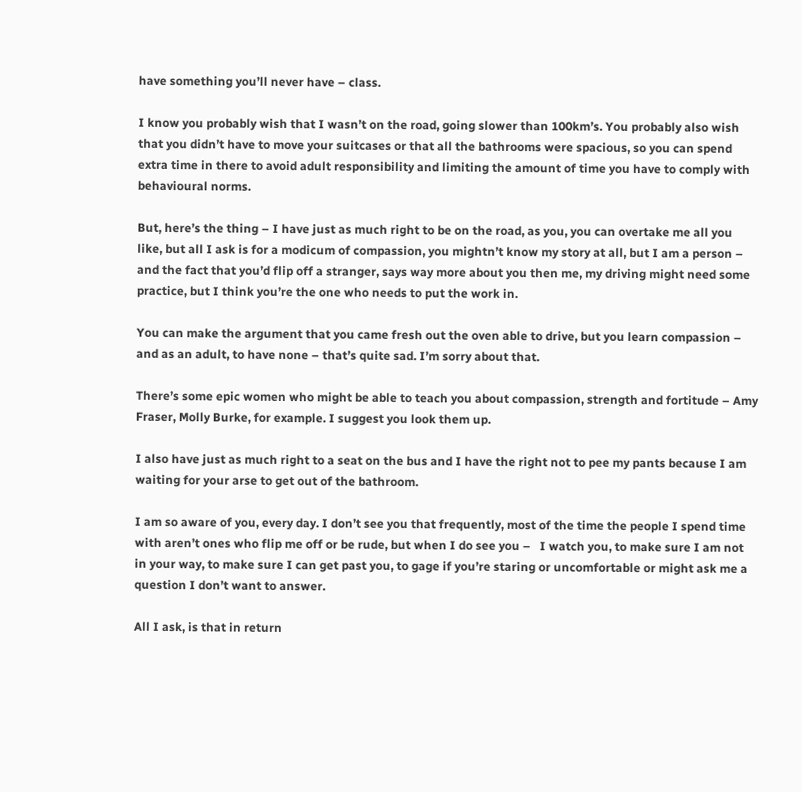have something you’ll never have – class.

I know you probably wish that I wasn’t on the road, going slower than 100km’s. You probably also wish that you didn’t have to move your suitcases or that all the bathrooms were spacious, so you can spend extra time in there to avoid adult responsibility and limiting the amount of time you have to comply with behavioural norms.

But, here’s the thing – I have just as much right to be on the road, as you, you can overtake me all you like, but all I ask is for a modicum of compassion, you mightn’t know my story at all, but I am a person – and the fact that you’d flip off a stranger, says way more about you then me, my driving might need some practice, but I think you’re the one who needs to put the work in.

You can make the argument that you came fresh out the oven able to drive, but you learn compassion – and as an adult, to have none – that’s quite sad. I’m sorry about that.

There’s some epic women who might be able to teach you about compassion, strength and fortitude – Amy Fraser, Molly Burke, for example. I suggest you look them up.

I also have just as much right to a seat on the bus and I have the right not to pee my pants because I am waiting for your arse to get out of the bathroom.

I am so aware of you, every day. I don’t see you that frequently, most of the time the people I spend time with aren’t ones who flip me off or be rude, but when I do see you –   I watch you, to make sure I am not in your way, to make sure I can get past you, to gage if you’re staring or uncomfortable or might ask me a question I don’t want to answer.

All I ask, is that in return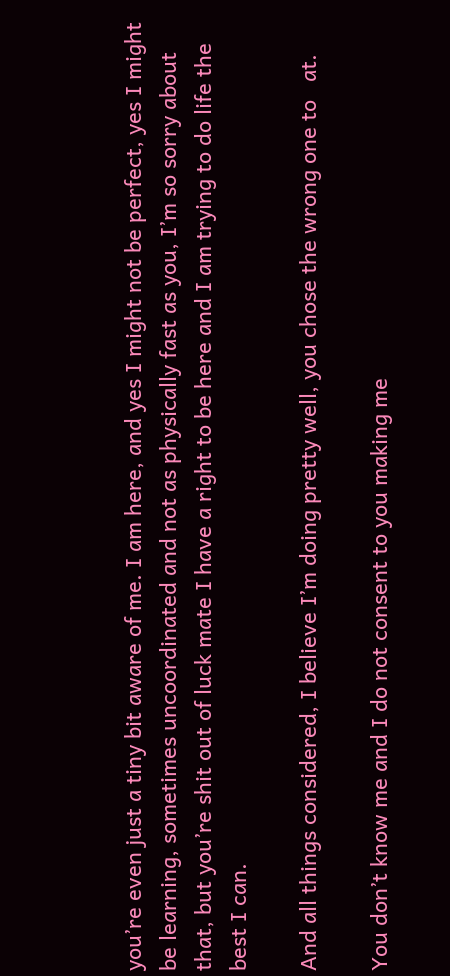you’re even just a tiny bit aware of me. I am here, and yes I might not be perfect, yes I might be learning, sometimes uncoordinated and not as physically fast as you, I’m so sorry about that, but you’re shit out of luck mate I have a right to be here and I am trying to do life the best I can.

And all things considered, I believe I’m doing pretty well, you chose the wrong one to   at.

You don’t know me and I do not consent to you making me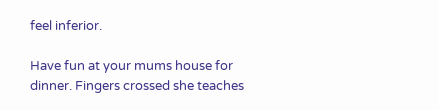feel inferior.

Have fun at your mums house for dinner. Fingers crossed she teaches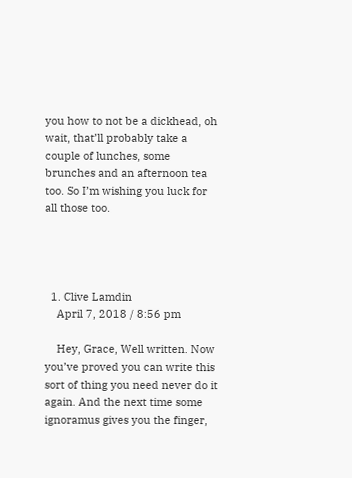you how to not be a dickhead, oh wait, that’ll probably take a couple of lunches, some brunches and an afternoon tea too. So I’m wishing you luck for all those too.




  1. Clive Lamdin
    April 7, 2018 / 8:56 pm

    Hey, Grace, Well written. Now you’ve proved you can write this sort of thing you need never do it again. And the next time some ignoramus gives you the finger,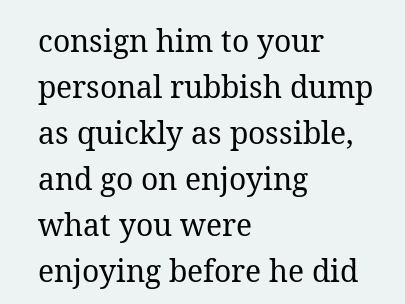consign him to your personal rubbish dump as quickly as possible, and go on enjoying what you were enjoying before he did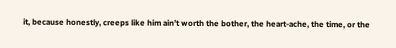it, because honestly, creeps like him ain’t worth the bother, the heart-ache, the time, or the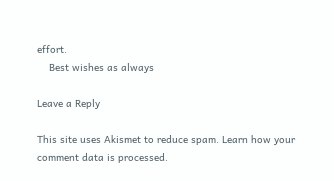effort.
    Best wishes as always

Leave a Reply

This site uses Akismet to reduce spam. Learn how your comment data is processed.